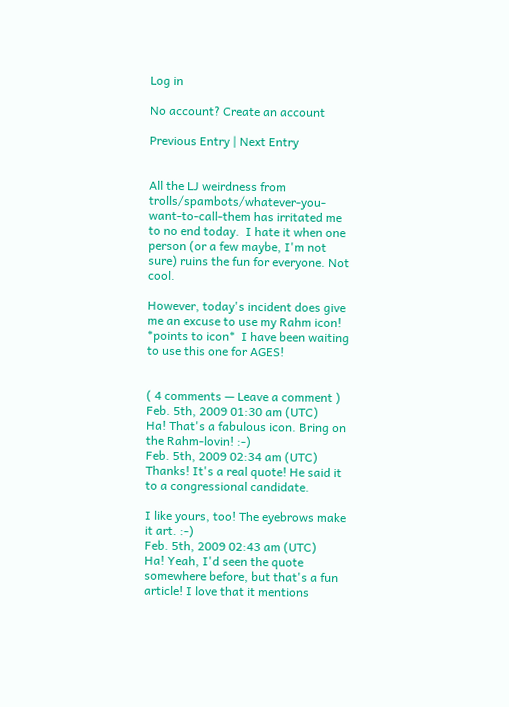Log in

No account? Create an account

Previous Entry | Next Entry


All the LJ weirdness from trolls/spambots/whatever-you-want-to-call-them has irritated me to no end today.  I hate it when one person (or a few maybe, I'm not sure) ruins the fun for everyone. Not cool.

However, today's incident does give me an excuse to use my Rahm icon!  *points to icon*  I have been waiting to use this one for AGES!


( 4 comments — Leave a comment )
Feb. 5th, 2009 01:30 am (UTC)
Ha! That's a fabulous icon. Bring on the Rahm-lovin! :-)
Feb. 5th, 2009 02:34 am (UTC)
Thanks! It's a real quote! He said it to a congressional candidate.

I like yours, too! The eyebrows make it art. :-)
Feb. 5th, 2009 02:43 am (UTC)
Ha! Yeah, I'd seen the quote somewhere before, but that's a fun article! I love that it mentions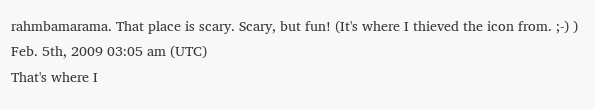rahmbamarama. That place is scary. Scary, but fun! (It's where I thieved the icon from. ;-) )
Feb. 5th, 2009 03:05 am (UTC)
That's where I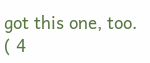got this one, too.
( 4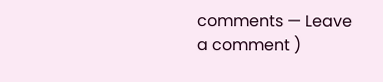comments — Leave a comment )